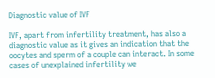Diagnostic value of IVF

IVF, apart from infertility treatment, has also a diagnostic value as it gives an indication that the oocytes and sperm of a couple can interact. In some cases of unexplained infertility we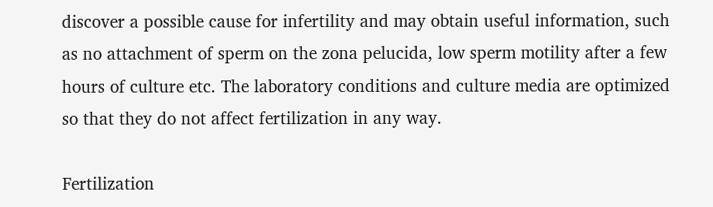discover a possible cause for infertility and may obtain useful information, such as no attachment of sperm on the zona pelucida, low sperm motility after a few hours of culture etc. The laboratory conditions and culture media are optimized so that they do not affect fertilization in any way.

Fertilization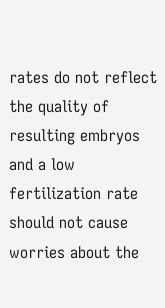rates do not reflect the quality of resulting embryos and a low fertilization rate should not cause worries about the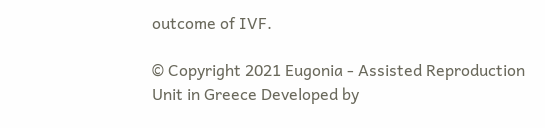outcome of IVF.

© Copyright 2021 Eugonia - Assisted Reproduction Unit in Greece Developed by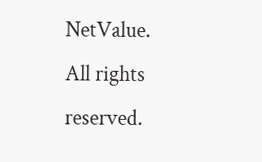NetValue. All rights reserved.